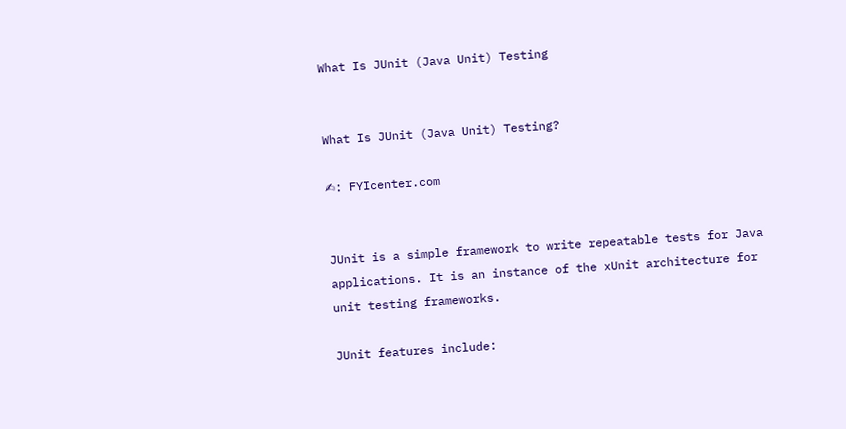What Is JUnit (Java Unit) Testing


What Is JUnit (Java Unit) Testing?

✍: FYIcenter.com


JUnit is a simple framework to write repeatable tests for Java applications. It is an instance of the xUnit architecture for unit testing frameworks.

JUnit features include: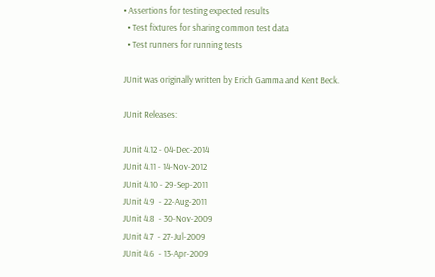• Assertions for testing expected results
  • Test fixtures for sharing common test data
  • Test runners for running tests

JUnit was originally written by Erich Gamma and Kent Beck.

JUnit Releases:

JUnit 4.12 - 04-Dec-2014
JUnit 4.11 - 14-Nov-2012
JUnit 4.10 - 29-Sep-2011
JUnit 4.9  - 22-Aug-2011
JUnit 4.8  - 30-Nov-2009
JUnit 4.7  - 27-Jul-2009
JUnit 4.6  - 13-Apr-2009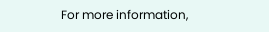For more information,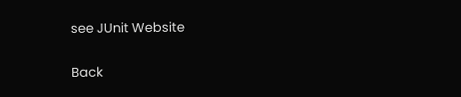see JUnit Website

Back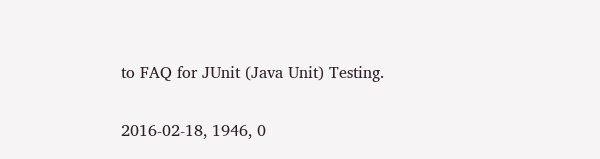to FAQ for JUnit (Java Unit) Testing.

2016-02-18, 1946, 0